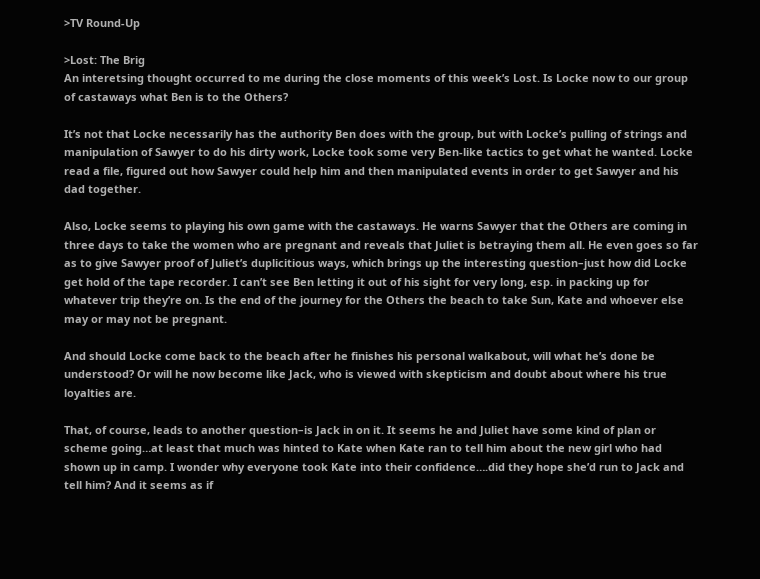>TV Round-Up

>Lost: The Brig
An interetsing thought occurred to me during the close moments of this week’s Lost. Is Locke now to our group of castaways what Ben is to the Others?

It’s not that Locke necessarily has the authority Ben does with the group, but with Locke’s pulling of strings and manipulation of Sawyer to do his dirty work, Locke took some very Ben-like tactics to get what he wanted. Locke read a file, figured out how Sawyer could help him and then manipulated events in order to get Sawyer and his dad together.

Also, Locke seems to playing his own game with the castaways. He warns Sawyer that the Others are coming in three days to take the women who are pregnant and reveals that Juliet is betraying them all. He even goes so far as to give Sawyer proof of Juliet’s duplicitious ways, which brings up the interesting question–just how did Locke get hold of the tape recorder. I can’t see Ben letting it out of his sight for very long, esp. in packing up for whatever trip they’re on. Is the end of the journey for the Others the beach to take Sun, Kate and whoever else may or may not be pregnant.

And should Locke come back to the beach after he finishes his personal walkabout, will what he’s done be understood? Or will he now become like Jack, who is viewed with skepticism and doubt about where his true loyalties are.

That, of course, leads to another question–is Jack in on it. It seems he and Juliet have some kind of plan or scheme going…at least that much was hinted to Kate when Kate ran to tell him about the new girl who had shown up in camp. I wonder why everyone took Kate into their confidence….did they hope she’d run to Jack and tell him? And it seems as if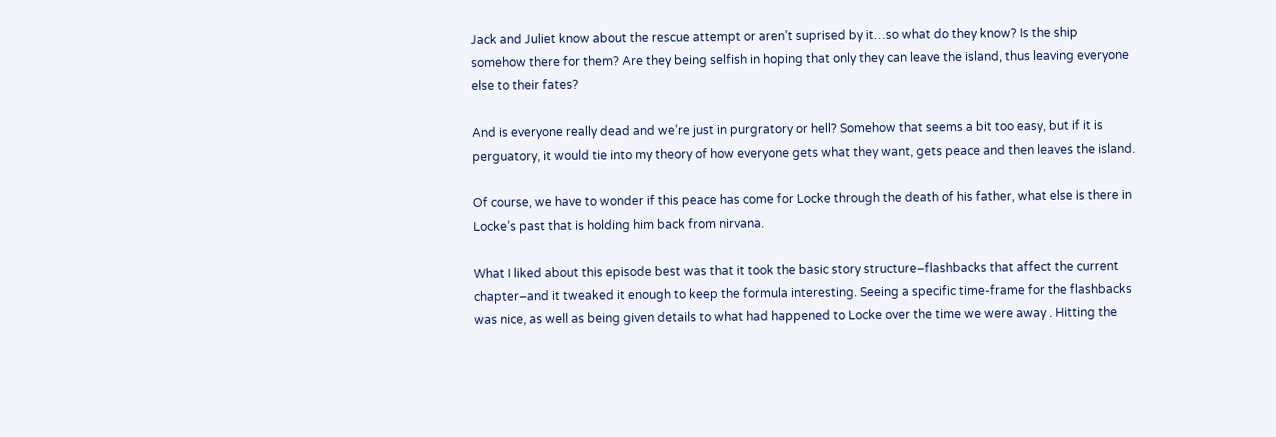Jack and Juliet know about the rescue attempt or aren’t suprised by it…so what do they know? Is the ship somehow there for them? Are they being selfish in hoping that only they can leave the island, thus leaving everyone else to their fates?

And is everyone really dead and we’re just in purgratory or hell? Somehow that seems a bit too easy, but if it is perguatory, it would tie into my theory of how everyone gets what they want, gets peace and then leaves the island.

Of course, we have to wonder if this peace has come for Locke through the death of his father, what else is there in Locke’s past that is holding him back from nirvana.

What I liked about this episode best was that it took the basic story structure–flashbacks that affect the current chapter–and it tweaked it enough to keep the formula interesting. Seeing a specific time-frame for the flashbacks was nice, as well as being given details to what had happened to Locke over the time we were away . Hitting the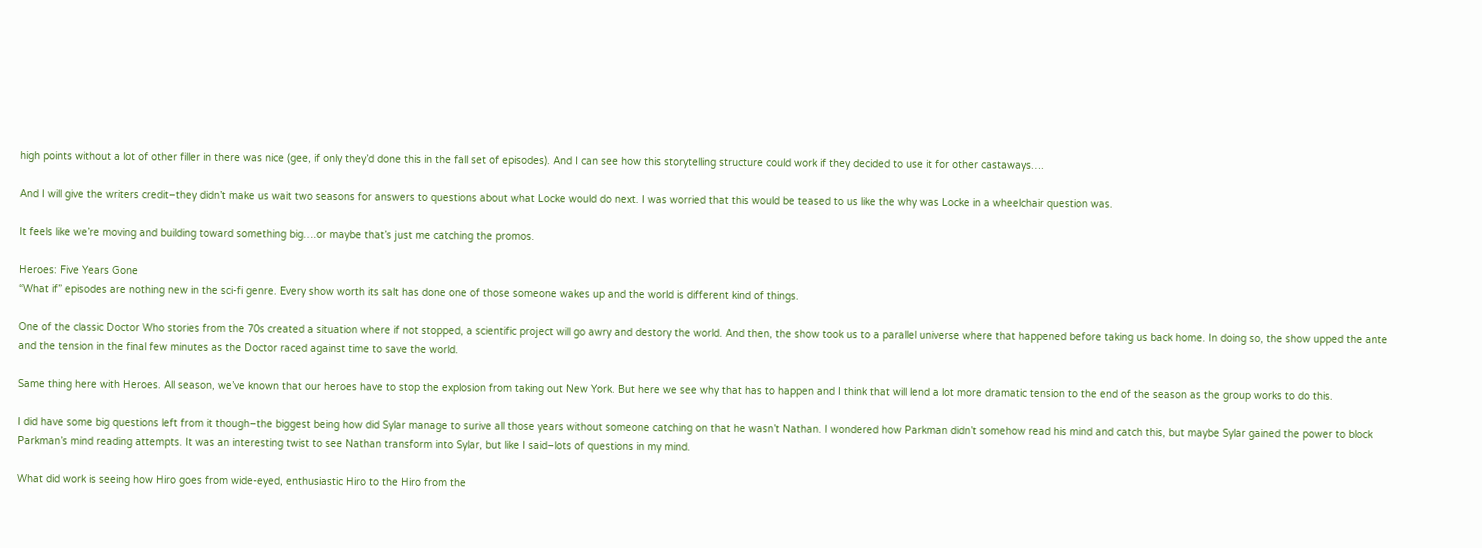high points without a lot of other filler in there was nice (gee, if only they’d done this in the fall set of episodes). And I can see how this storytelling structure could work if they decided to use it for other castaways….

And I will give the writers credit–they didn’t make us wait two seasons for answers to questions about what Locke would do next. I was worried that this would be teased to us like the why was Locke in a wheelchair question was.

It feels like we’re moving and building toward something big….or maybe that’s just me catching the promos.

Heroes: Five Years Gone
“What if” episodes are nothing new in the sci-fi genre. Every show worth its salt has done one of those someone wakes up and the world is different kind of things.

One of the classic Doctor Who stories from the 70s created a situation where if not stopped, a scientific project will go awry and destory the world. And then, the show took us to a parallel universe where that happened before taking us back home. In doing so, the show upped the ante and the tension in the final few minutes as the Doctor raced against time to save the world.

Same thing here with Heroes. All season, we’ve known that our heroes have to stop the explosion from taking out New York. But here we see why that has to happen and I think that will lend a lot more dramatic tension to the end of the season as the group works to do this.

I did have some big questions left from it though–the biggest being how did Sylar manage to surive all those years without someone catching on that he wasn’t Nathan. I wondered how Parkman didn’t somehow read his mind and catch this, but maybe Sylar gained the power to block Parkman’s mind reading attempts. It was an interesting twist to see Nathan transform into Sylar, but like I said–lots of questions in my mind.

What did work is seeing how Hiro goes from wide-eyed, enthusiastic Hiro to the Hiro from the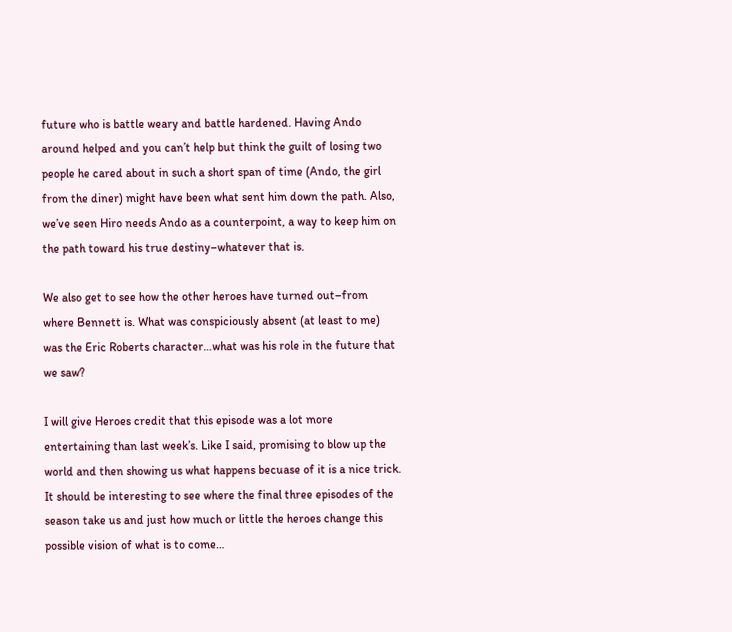future who is battle weary and battle hardened. Having Ando around helped and you can’t help but think the guilt of losing two people he cared about in such a short span of time (Ando, the girl from the diner) might have been what sent him down the path. Also, we’ve seen Hiro needs Ando as a counterpoint, a way to keep him on the path toward his true destiny–whatever that is.

We also get to see how the other heroes have turned out–from where Bennett is. What was conspiciously absent (at least to me) was the Eric Roberts character…what was his role in the future that we saw?

I will give Heroes credit that this episode was a lot more entertaining than last week’s. Like I said, promising to blow up the world and then showing us what happens becuase of it is a nice trick. It should be interesting to see where the final three episodes of the season take us and just how much or little the heroes change this possible vision of what is to come…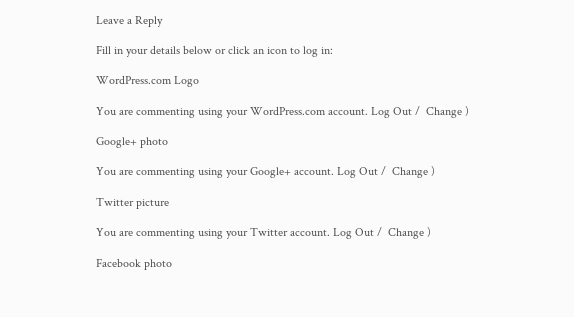Leave a Reply

Fill in your details below or click an icon to log in:

WordPress.com Logo

You are commenting using your WordPress.com account. Log Out /  Change )

Google+ photo

You are commenting using your Google+ account. Log Out /  Change )

Twitter picture

You are commenting using your Twitter account. Log Out /  Change )

Facebook photo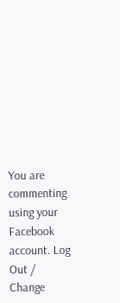You are commenting using your Facebook account. Log Out /  Change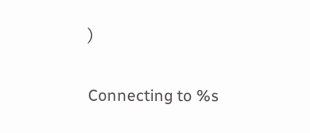)


Connecting to %s